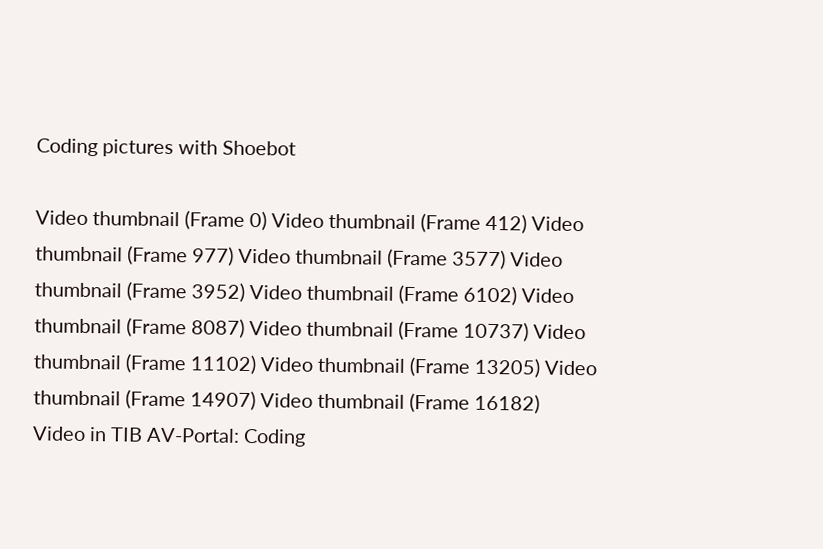Coding pictures with Shoebot

Video thumbnail (Frame 0) Video thumbnail (Frame 412) Video thumbnail (Frame 977) Video thumbnail (Frame 3577) Video thumbnail (Frame 3952) Video thumbnail (Frame 6102) Video thumbnail (Frame 8087) Video thumbnail (Frame 10737) Video thumbnail (Frame 11102) Video thumbnail (Frame 13205) Video thumbnail (Frame 14907) Video thumbnail (Frame 16182)
Video in TIB AV-Portal: Coding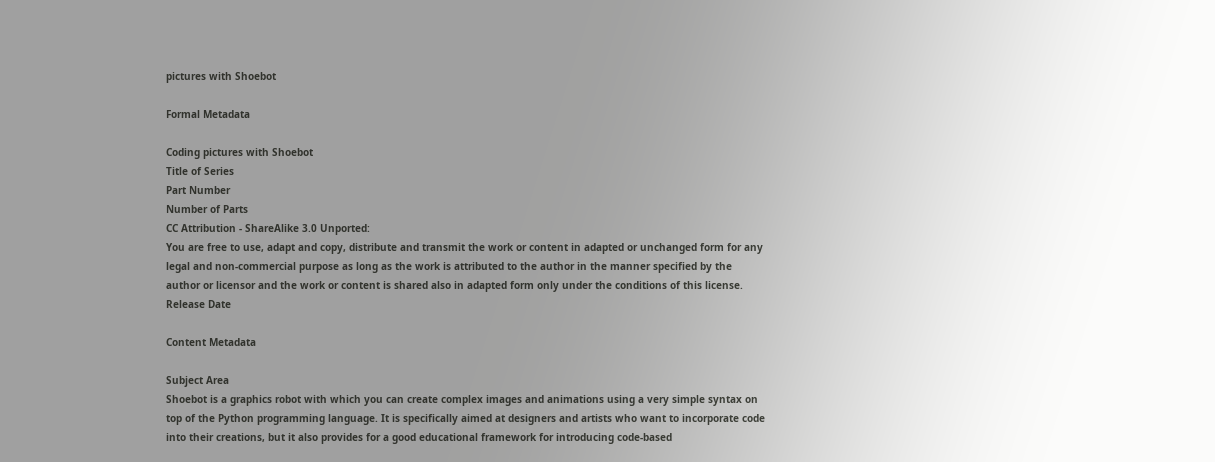pictures with Shoebot

Formal Metadata

Coding pictures with Shoebot
Title of Series
Part Number
Number of Parts
CC Attribution - ShareAlike 3.0 Unported:
You are free to use, adapt and copy, distribute and transmit the work or content in adapted or unchanged form for any legal and non-commercial purpose as long as the work is attributed to the author in the manner specified by the author or licensor and the work or content is shared also in adapted form only under the conditions of this license.
Release Date

Content Metadata

Subject Area
Shoebot is a graphics robot with which you can create complex images and animations using a very simple syntax on top of the Python programming language. It is specifically aimed at designers and artists who want to incorporate code into their creations, but it also provides for a good educational framework for introducing code-based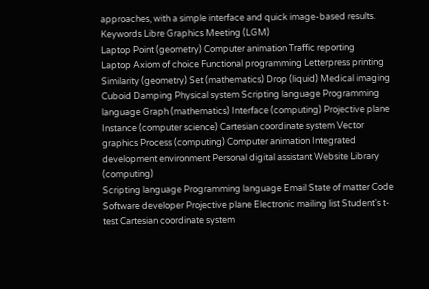approaches, with a simple interface and quick image-based results.
Keywords Libre Graphics Meeting (LGM)
Laptop Point (geometry) Computer animation Traffic reporting
Laptop Axiom of choice Functional programming Letterpress printing Similarity (geometry) Set (mathematics) Drop (liquid) Medical imaging Cuboid Damping Physical system Scripting language Programming language Graph (mathematics) Interface (computing) Projective plane Instance (computer science) Cartesian coordinate system Vector graphics Process (computing) Computer animation Integrated development environment Personal digital assistant Website Library (computing)
Scripting language Programming language Email State of matter Code Software developer Projective plane Electronic mailing list Student's t-test Cartesian coordinate system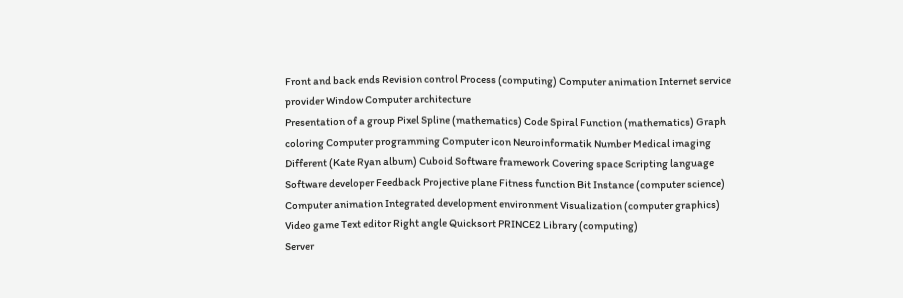Front and back ends Revision control Process (computing) Computer animation Internet service provider Window Computer architecture
Presentation of a group Pixel Spline (mathematics) Code Spiral Function (mathematics) Graph coloring Computer programming Computer icon Neuroinformatik Number Medical imaging Different (Kate Ryan album) Cuboid Software framework Covering space Scripting language Software developer Feedback Projective plane Fitness function Bit Instance (computer science) Computer animation Integrated development environment Visualization (computer graphics) Video game Text editor Right angle Quicksort PRINCE2 Library (computing)
Server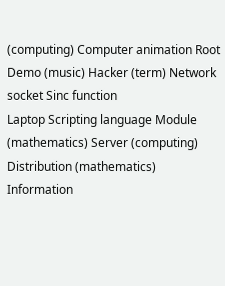(computing) Computer animation Root Demo (music) Hacker (term) Network socket Sinc function
Laptop Scripting language Module (mathematics) Server (computing) Distribution (mathematics) Information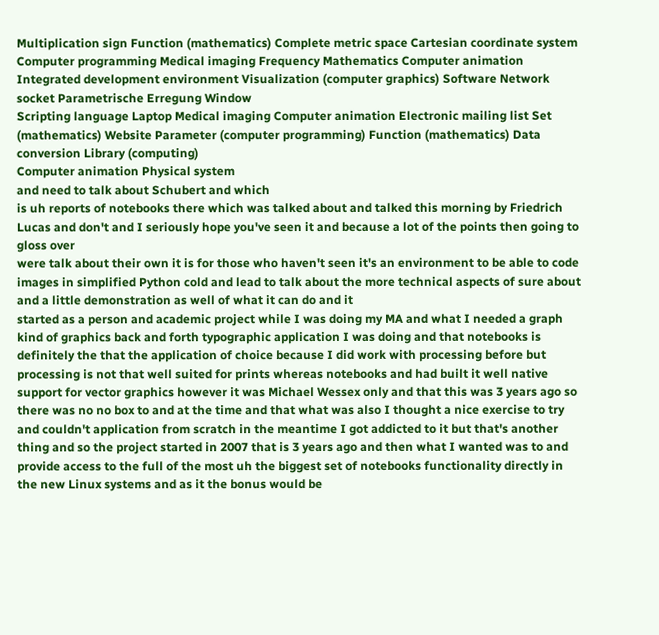Multiplication sign Function (mathematics) Complete metric space Cartesian coordinate system Computer programming Medical imaging Frequency Mathematics Computer animation Integrated development environment Visualization (computer graphics) Software Network socket Parametrische Erregung Window
Scripting language Laptop Medical imaging Computer animation Electronic mailing list Set (mathematics) Website Parameter (computer programming) Function (mathematics) Data conversion Library (computing)
Computer animation Physical system
and need to talk about Schubert and which
is uh reports of notebooks there which was talked about and talked this morning by Friedrich Lucas and don't and I seriously hope you've seen it and because a lot of the points then going to gloss over
were talk about their own it is for those who haven't seen it's an environment to be able to code images in simplified Python cold and lead to talk about the more technical aspects of sure about and a little demonstration as well of what it can do and it
started as a person and academic project while I was doing my MA and what I needed a graph kind of graphics back and forth typographic application I was doing and that notebooks is definitely the that the application of choice because I did work with processing before but processing is not that well suited for prints whereas notebooks and had built it well native support for vector graphics however it was Michael Wessex only and that this was 3 years ago so there was no no box to and at the time and that what was also I thought a nice exercise to try and couldn't application from scratch in the meantime I got addicted to it but that's another thing and so the project started in 2007 that is 3 years ago and then what I wanted was to and provide access to the full of the most uh the biggest set of notebooks functionality directly in the new Linux systems and as it the bonus would be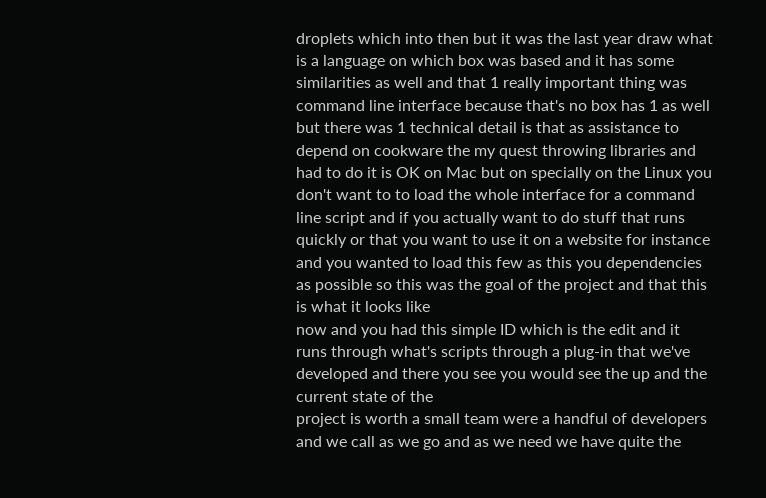droplets which into then but it was the last year draw what is a language on which box was based and it has some similarities as well and that 1 really important thing was command line interface because that's no box has 1 as well but there was 1 technical detail is that as assistance to depend on cookware the my quest throwing libraries and had to do it is OK on Mac but on specially on the Linux you don't want to to load the whole interface for a command line script and if you actually want to do stuff that runs quickly or that you want to use it on a website for instance and you wanted to load this few as this you dependencies as possible so this was the goal of the project and that this is what it looks like
now and you had this simple ID which is the edit and it runs through what's scripts through a plug-in that we've developed and there you see you would see the up and the current state of the
project is worth a small team were a handful of developers and we call as we go and as we need we have quite the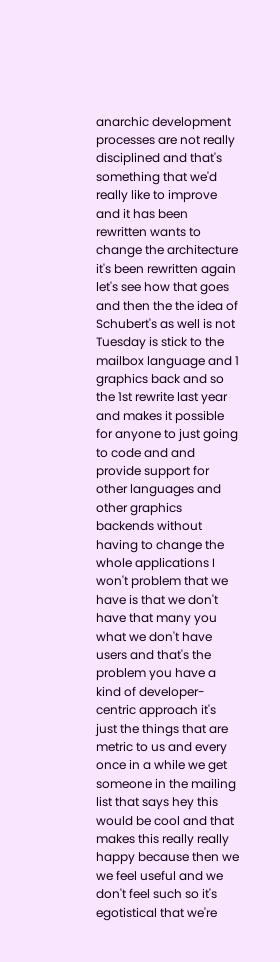anarchic development processes are not really disciplined and that's something that we'd really like to improve and it has been rewritten wants to change the architecture it's been rewritten again let's see how that goes and then the the idea of Schubert's as well is not Tuesday is stick to the mailbox language and 1 graphics back and so the 1st rewrite last year and makes it possible for anyone to just going to code and and provide support for other languages and other graphics backends without having to change the whole applications I won't problem that we have is that we don't have that many you what we don't have users and that's the problem you have a kind of developer-centric approach it's just the things that are metric to us and every once in a while we get someone in the mailing list that says hey this would be cool and that makes this really really happy because then we we feel useful and we don't feel such so it's egotistical that we're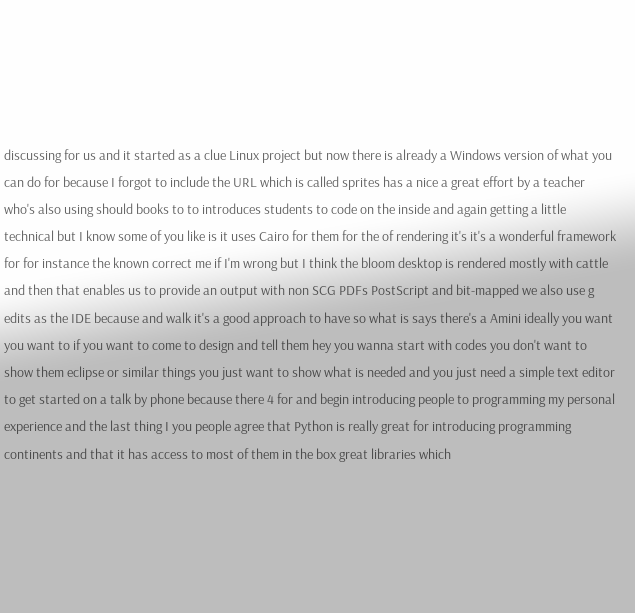discussing for us and it started as a clue Linux project but now there is already a Windows version of what you can do for because I forgot to include the URL which is called sprites has a nice a great effort by a teacher who's also using should books to to introduces students to code on the inside and again getting a little
technical but I know some of you like is it uses Cairo for them for the of rendering it's it's a wonderful framework for for instance the known correct me if I'm wrong but I think the bloom desktop is rendered mostly with cattle and then that enables us to provide an output with non SCG PDFs PostScript and bit-mapped we also use g edits as the IDE because and walk it's a good approach to have so what is says there's a Amini ideally you want you want to if you want to come to design and tell them hey you wanna start with codes you don't want to show them eclipse or similar things you just want to show what is needed and you just need a simple text editor to get started on a talk by phone because there 4 for and begin introducing people to programming my personal experience and the last thing I you people agree that Python is really great for introducing programming continents and that it has access to most of them in the box great libraries which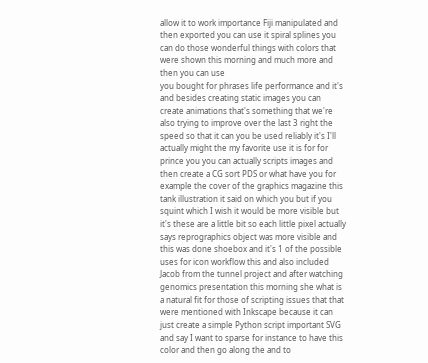allow it to work importance Fiji manipulated and then exported you can use it spiral splines you can do those wonderful things with colors that were shown this morning and much more and then you can use
you bought for phrases life performance and it's and besides creating static images you can create animations that's something that we're also trying to improve over the last 3 right the speed so that it can you be used reliably it's I'll actually might the my favorite use it is for for prince you you can actually scripts images and then create a CG sort PDS or what have you for example the cover of the graphics magazine this tank illustration it said on which you but if you squint which I wish it would be more visible but it's these are a little bit so each little pixel actually says reprographics object was more visible and this was done shoebox and it's 1 of the possible uses for icon workflow this and also included Jacob from the tunnel project and after watching genomics presentation this morning she what is a natural fit for those of scripting issues that that were mentioned with Inkscape because it can just create a simple Python script important SVG and say I want to sparse for instance to have this color and then go along the and to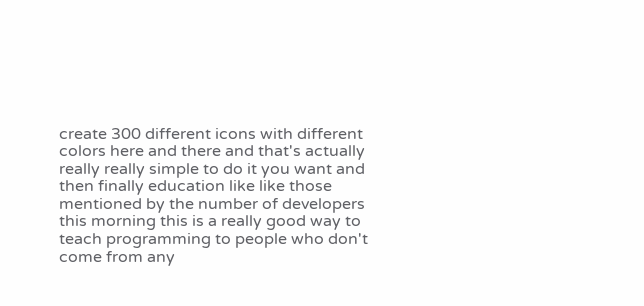create 300 different icons with different colors here and there and that's actually really really simple to do it you want and then finally education like like those mentioned by the number of developers this morning this is a really good way to teach programming to people who don't come from any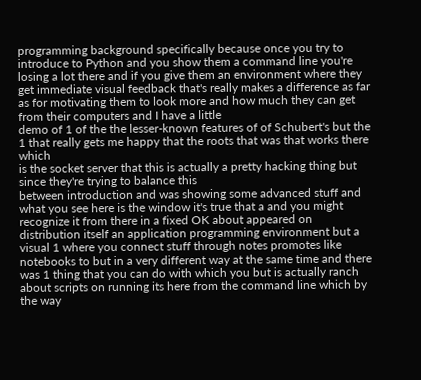programming background specifically because once you try to introduce to Python and you show them a command line you're losing a lot there and if you give them an environment where they get immediate visual feedback that's really makes a difference as far as for motivating them to look more and how much they can get from their computers and I have a little
demo of 1 of the the lesser-known features of of Schubert's but the 1 that really gets me happy that the roots that was that works there which
is the socket server that this is actually a pretty hacking thing but since they're trying to balance this
between introduction and was showing some advanced stuff and what you see here is the window it's true that a and you might recognize it from there in a fixed OK about appeared on distribution itself an application programming environment but a visual 1 where you connect stuff through notes promotes like notebooks to but in a very different way at the same time and there was 1 thing that you can do with which you but is actually ranch about scripts on running its here from the command line which by the way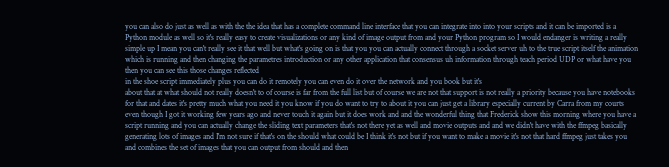you can also do just as well as with the the idea that has a complete command line interface that you can integrate into into your scripts and it can be imported is a Python module as well so it's really easy to create visualizations or any kind of image output from and your Python program so I would endanger is writing a really simple up I mean you can't really see it that well but what's going on is that you you can actually connect through a socket server uh to the true script itself the animation which is running and then changing the parametres introduction or any other application that consensus uh information through teach period UDP or what have you then you can see this those changes reflected
in the shoe script immediately plus you can do it remotely you can even do it over the network and you book but it's
about that at what should not really doesn't to of course is far from the full list but of course we are not that support is not really a priority because you have notebooks for that and dates it's pretty much what you need it you know if you do want to try to about it you can just get a library especially current by Carra from my courts even though I got it working few years ago and never touch it again but it does work and and the wonderful thing that Frederick show this morning where you have a script running and you can actually change the sliding text parameters that's not there yet as well and movie outputs and and we didn't have with the ffmpeg basically generating lots of images and I'm not sure if that's on the should what could be I think it's not but if you want to make a movie it's not that hard ffmpeg just takes you and combines the set of images that you can output from should and then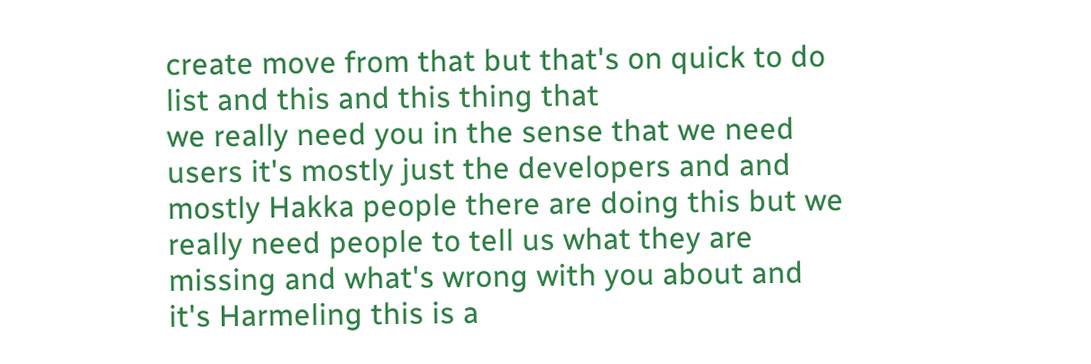create move from that but that's on quick to do list and this and this thing that
we really need you in the sense that we need users it's mostly just the developers and and mostly Hakka people there are doing this but we really need people to tell us what they are missing and what's wrong with you about and it's Harmeling this is a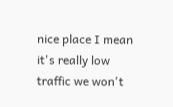nice place I mean it's really low traffic we won't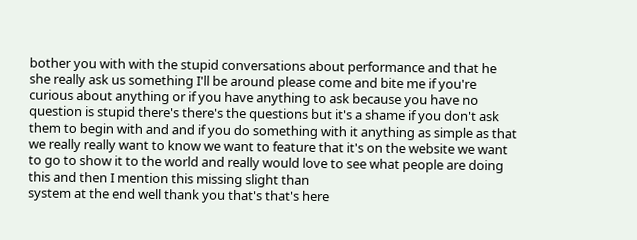bother you with with the stupid conversations about performance and that he she really ask us something I'll be around please come and bite me if you're curious about anything or if you have anything to ask because you have no question is stupid there's there's the questions but it's a shame if you don't ask them to begin with and and if you do something with it anything as simple as that we really really want to know we want to feature that it's on the website we want to go to show it to the world and really would love to see what people are doing this and then I mention this missing slight than
system at the end well thank you that's that's here